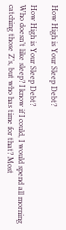How High is Your Sleep Debt?

How High is Your Sleep Debt?
Who doesn’t like sleep? I know if I could, I would spend all morning catching those Z’s, but who has time for that? Most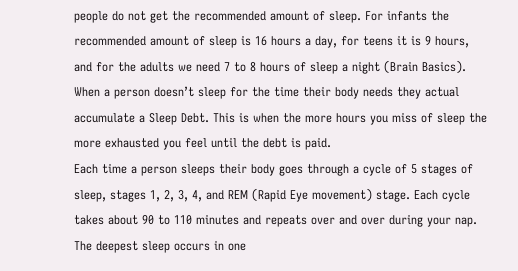people do not get the recommended amount of sleep. For infants the recommended amount of sleep is 16 hours a day, for teens it is 9 hours, and for the adults we need 7 to 8 hours of sleep a night (Brain Basics). When a person doesn’t sleep for the time their body needs they actual accumulate a Sleep Debt. This is when the more hours you miss of sleep the more exhausted you feel until the debt is paid.
Each time a person sleeps their body goes through a cycle of 5 stages of sleep, stages 1, 2, 3, 4, and REM (Rapid Eye movement) stage. Each cycle takes about 90 to 110 minutes and repeats over and over during your nap. The deepest sleep occurs in one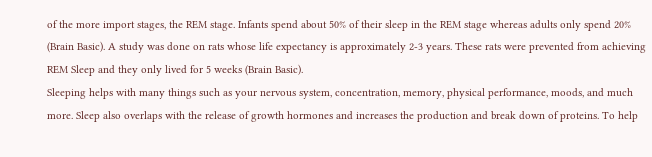of the more import stages, the REM stage. Infants spend about 50% of their sleep in the REM stage whereas adults only spend 20% (Brain Basic). A study was done on rats whose life expectancy is approximately 2-3 years. These rats were prevented from achieving REM Sleep and they only lived for 5 weeks (Brain Basic).
Sleeping helps with many things such as your nervous system, concentration, memory, physical performance, moods, and much more. Sleep also overlaps with the release of growth hormones and increases the production and break down of proteins. To help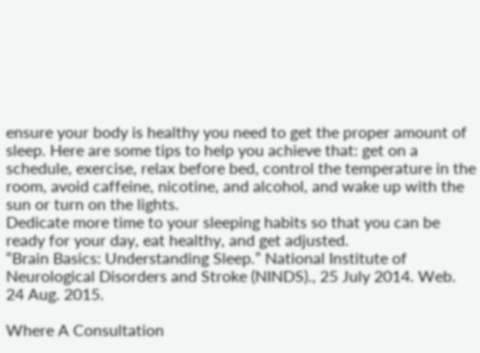ensure your body is healthy you need to get the proper amount of sleep. Here are some tips to help you achieve that: get on a schedule, exercise, relax before bed, control the temperature in the room, avoid caffeine, nicotine, and alcohol, and wake up with the sun or turn on the lights.
Dedicate more time to your sleeping habits so that you can be ready for your day, eat healthy, and get adjusted.
“Brain Basics: Understanding Sleep.” National Institute of Neurological Disorders and Stroke (NINDS)., 25 July 2014. Web. 24 Aug. 2015.

Where A Consultation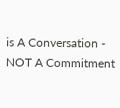is A Conversation - NOT A Commitment